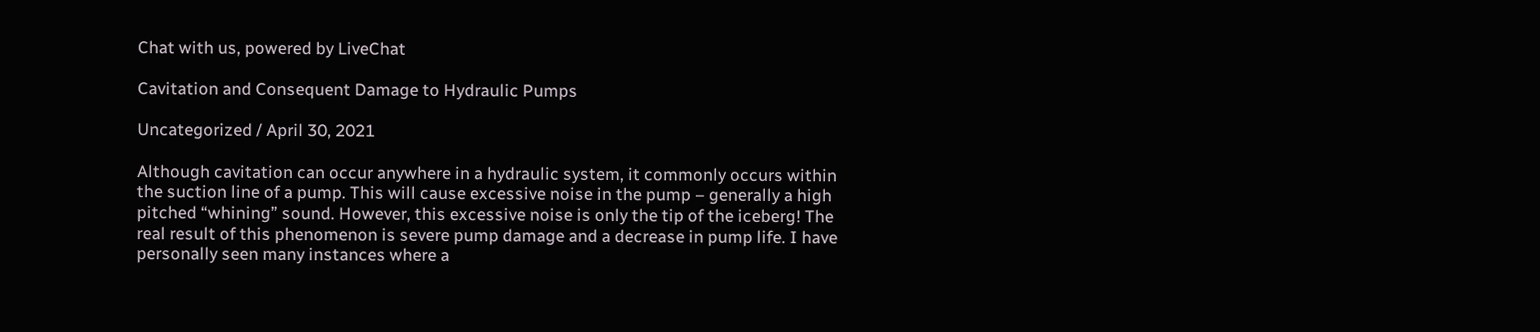Chat with us, powered by LiveChat

Cavitation and Consequent Damage to Hydraulic Pumps

Uncategorized / April 30, 2021

Although cavitation can occur anywhere in a hydraulic system, it commonly occurs within the suction line of a pump. This will cause excessive noise in the pump – generally a high pitched “whining” sound. However, this excessive noise is only the tip of the iceberg! The real result of this phenomenon is severe pump damage and a decrease in pump life. I have personally seen many instances where a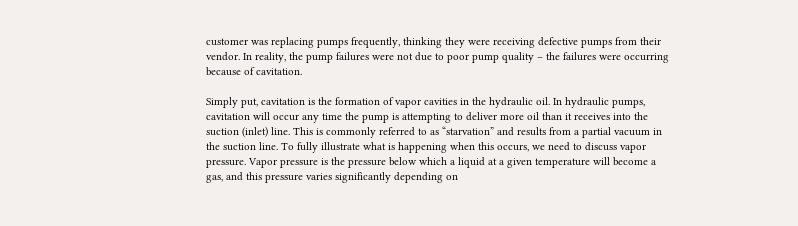customer was replacing pumps frequently, thinking they were receiving defective pumps from their vendor. In reality, the pump failures were not due to poor pump quality – the failures were occurring because of cavitation.

Simply put, cavitation is the formation of vapor cavities in the hydraulic oil. In hydraulic pumps, cavitation will occur any time the pump is attempting to deliver more oil than it receives into the suction (inlet) line. This is commonly referred to as “starvation” and results from a partial vacuum in the suction line. To fully illustrate what is happening when this occurs, we need to discuss vapor pressure. Vapor pressure is the pressure below which a liquid at a given temperature will become a gas, and this pressure varies significantly depending on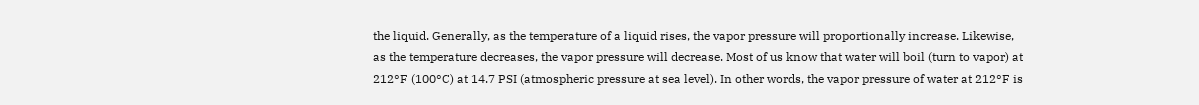the liquid. Generally, as the temperature of a liquid rises, the vapor pressure will proportionally increase. Likewise, as the temperature decreases, the vapor pressure will decrease. Most of us know that water will boil (turn to vapor) at 212°F (100°C) at 14.7 PSI (atmospheric pressure at sea level). In other words, the vapor pressure of water at 212°F is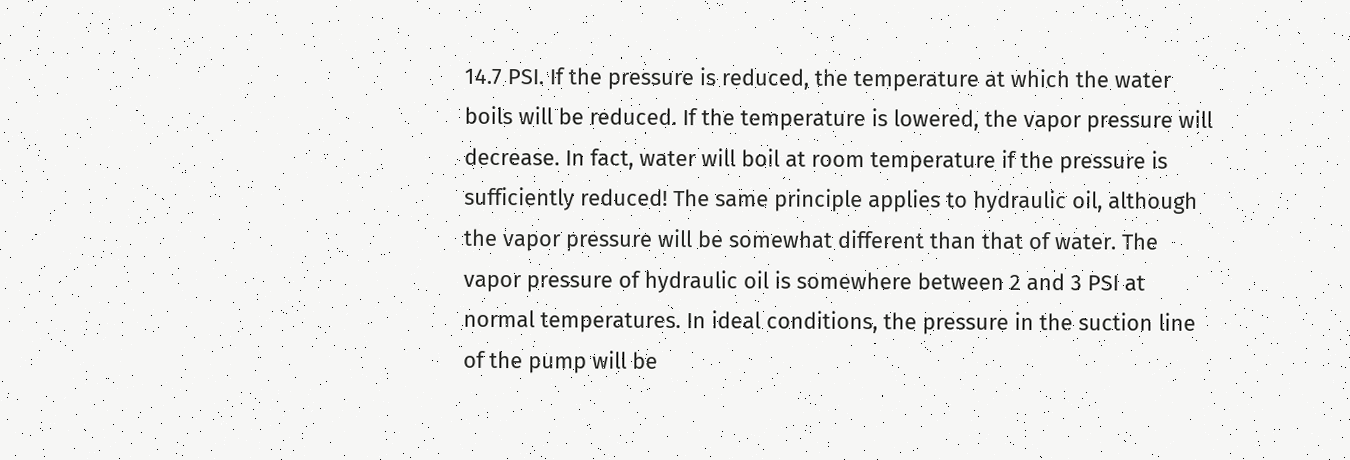14.7 PSI. If the pressure is reduced, the temperature at which the water boils will be reduced. If the temperature is lowered, the vapor pressure will decrease. In fact, water will boil at room temperature if the pressure is sufficiently reduced! The same principle applies to hydraulic oil, although the vapor pressure will be somewhat different than that of water. The vapor pressure of hydraulic oil is somewhere between 2 and 3 PSI at normal temperatures. In ideal conditions, the pressure in the suction line of the pump will be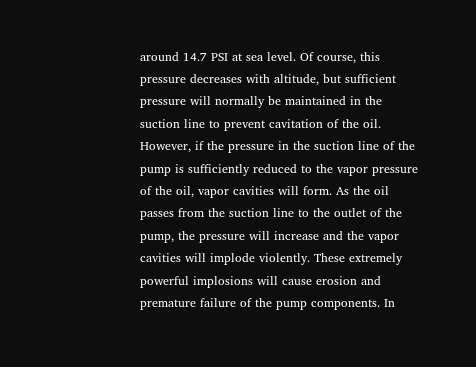around 14.7 PSI at sea level. Of course, this pressure decreases with altitude, but sufficient pressure will normally be maintained in the suction line to prevent cavitation of the oil. However, if the pressure in the suction line of the pump is sufficiently reduced to the vapor pressure of the oil, vapor cavities will form. As the oil passes from the suction line to the outlet of the pump, the pressure will increase and the vapor cavities will implode violently. These extremely powerful implosions will cause erosion and premature failure of the pump components. In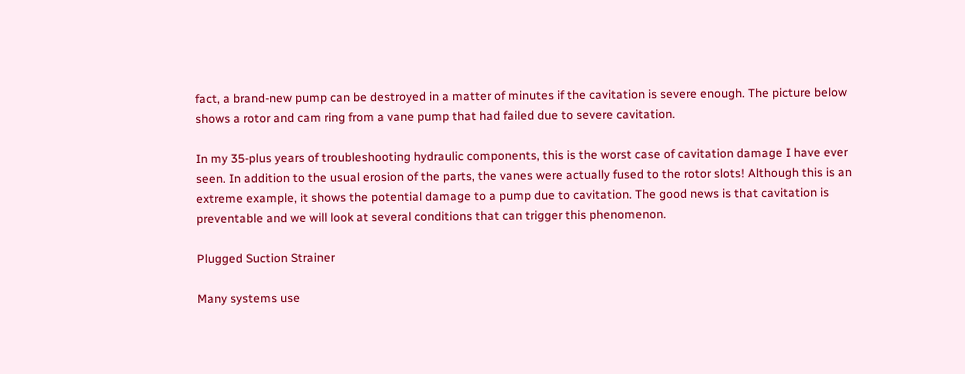fact, a brand-new pump can be destroyed in a matter of minutes if the cavitation is severe enough. The picture below shows a rotor and cam ring from a vane pump that had failed due to severe cavitation.

In my 35-plus years of troubleshooting hydraulic components, this is the worst case of cavitation damage I have ever seen. In addition to the usual erosion of the parts, the vanes were actually fused to the rotor slots! Although this is an extreme example, it shows the potential damage to a pump due to cavitation. The good news is that cavitation is preventable and we will look at several conditions that can trigger this phenomenon.

Plugged Suction Strainer

Many systems use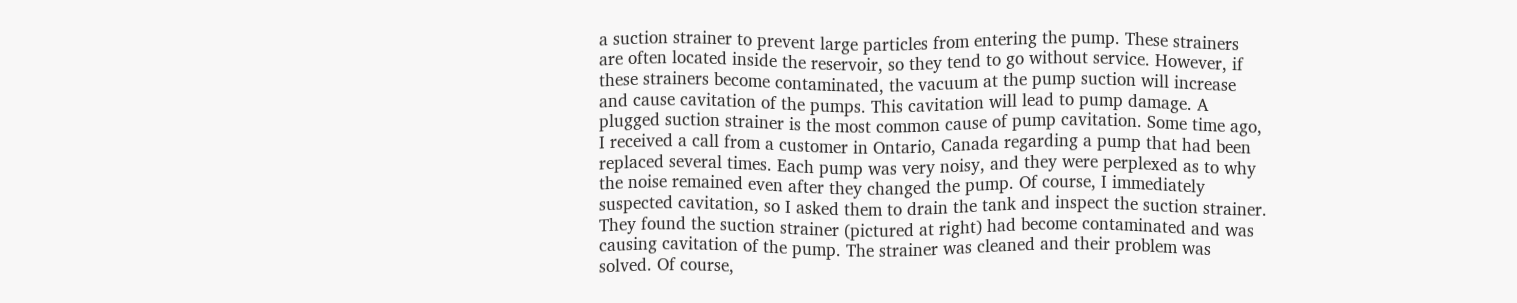a suction strainer to prevent large particles from entering the pump. These strainers are often located inside the reservoir, so they tend to go without service. However, if these strainers become contaminated, the vacuum at the pump suction will increase and cause cavitation of the pumps. This cavitation will lead to pump damage. A plugged suction strainer is the most common cause of pump cavitation. Some time ago, I received a call from a customer in Ontario, Canada regarding a pump that had been replaced several times. Each pump was very noisy, and they were perplexed as to why the noise remained even after they changed the pump. Of course, I immediately suspected cavitation, so I asked them to drain the tank and inspect the suction strainer. They found the suction strainer (pictured at right) had become contaminated and was causing cavitation of the pump. The strainer was cleaned and their problem was solved. Of course,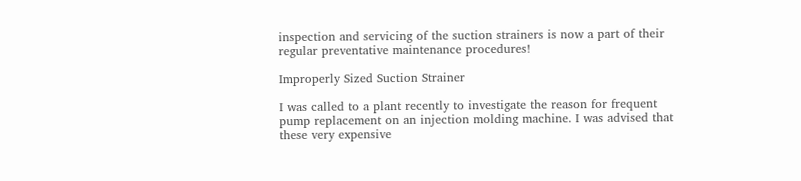inspection and servicing of the suction strainers is now a part of their regular preventative maintenance procedures!

Improperly Sized Suction Strainer

I was called to a plant recently to investigate the reason for frequent pump replacement on an injection molding machine. I was advised that these very expensive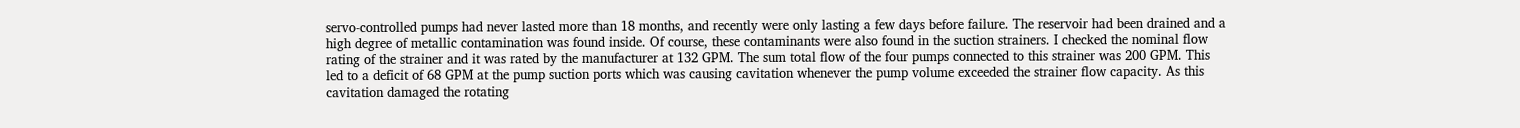servo-controlled pumps had never lasted more than 18 months, and recently were only lasting a few days before failure. The reservoir had been drained and a high degree of metallic contamination was found inside. Of course, these contaminants were also found in the suction strainers. I checked the nominal flow rating of the strainer and it was rated by the manufacturer at 132 GPM. The sum total flow of the four pumps connected to this strainer was 200 GPM. This led to a deficit of 68 GPM at the pump suction ports which was causing cavitation whenever the pump volume exceeded the strainer flow capacity. As this cavitation damaged the rotating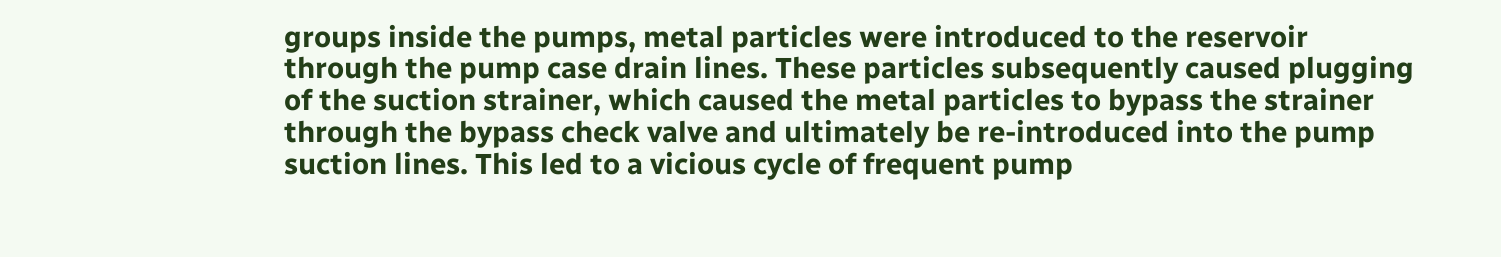groups inside the pumps, metal particles were introduced to the reservoir through the pump case drain lines. These particles subsequently caused plugging of the suction strainer, which caused the metal particles to bypass the strainer through the bypass check valve and ultimately be re-introduced into the pump suction lines. This led to a vicious cycle of frequent pump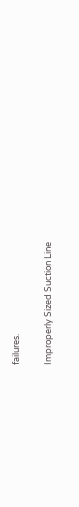failures.

Improperly Sized Suction Line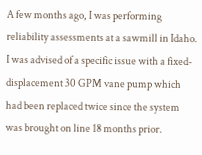A few months ago, I was performing reliability assessments at a sawmill in Idaho. I was advised of a specific issue with a fixed- displacement 30 GPM vane pump which had been replaced twice since the system was brought on line 18 months prior.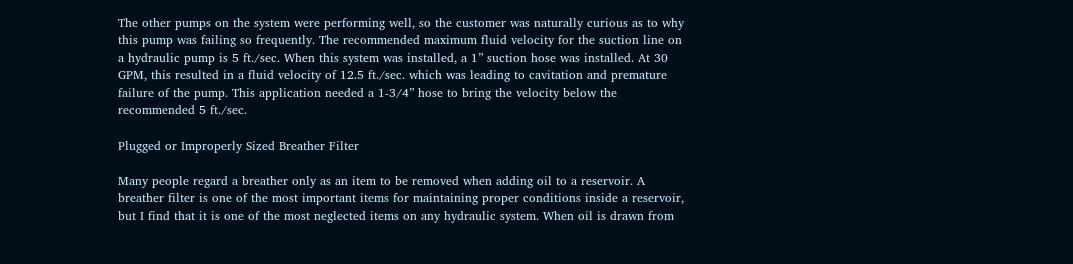The other pumps on the system were performing well, so the customer was naturally curious as to why this pump was failing so frequently. The recommended maximum fluid velocity for the suction line on a hydraulic pump is 5 ft./sec. When this system was installed, a 1” suction hose was installed. At 30 GPM, this resulted in a fluid velocity of 12.5 ft./sec. which was leading to cavitation and premature failure of the pump. This application needed a 1-3/4” hose to bring the velocity below the recommended 5 ft./sec.

Plugged or Improperly Sized Breather Filter

Many people regard a breather only as an item to be removed when adding oil to a reservoir. A breather filter is one of the most important items for maintaining proper conditions inside a reservoir, but I find that it is one of the most neglected items on any hydraulic system. When oil is drawn from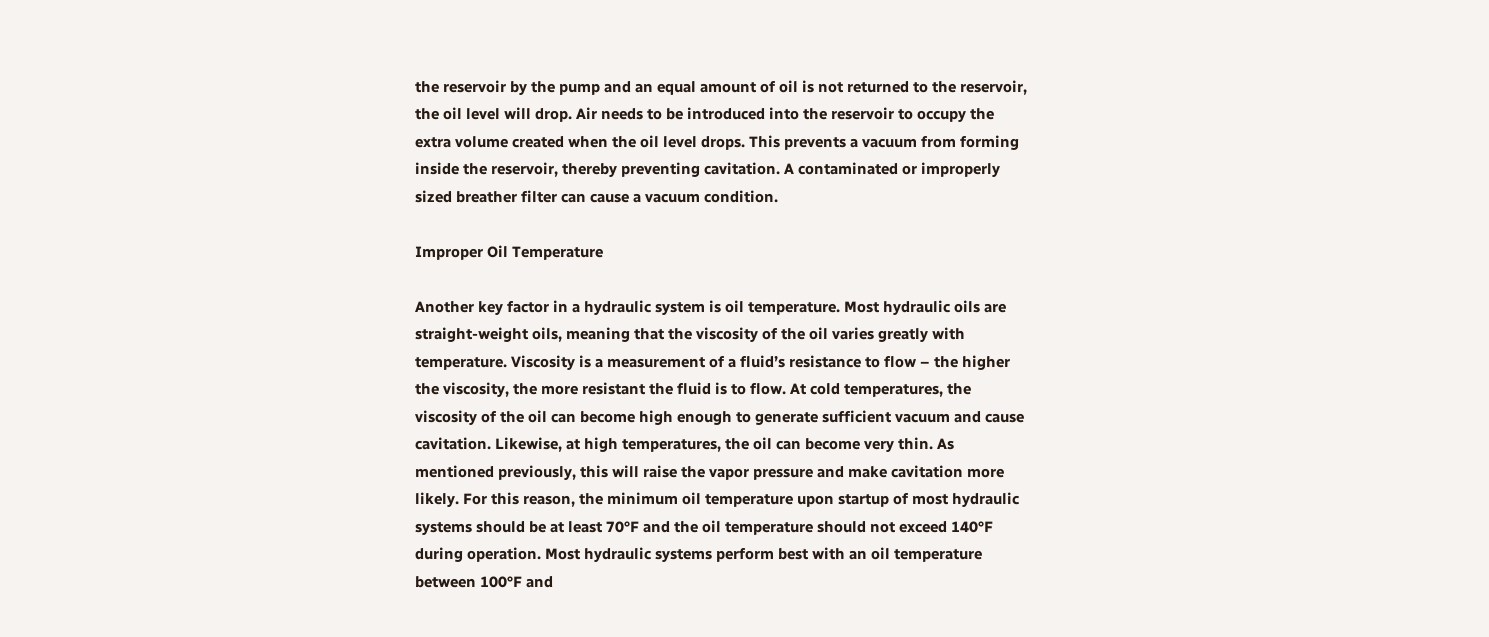the reservoir by the pump and an equal amount of oil is not returned to the reservoir, the oil level will drop. Air needs to be introduced into the reservoir to occupy the extra volume created when the oil level drops. This prevents a vacuum from forming inside the reservoir, thereby preventing cavitation. A contaminated or improperly sized breather filter can cause a vacuum condition.

Improper Oil Temperature

Another key factor in a hydraulic system is oil temperature. Most hydraulic oils are straight-weight oils, meaning that the viscosity of the oil varies greatly with temperature. Viscosity is a measurement of a fluid’s resistance to flow – the higher the viscosity, the more resistant the fluid is to flow. At cold temperatures, the viscosity of the oil can become high enough to generate sufficient vacuum and cause cavitation. Likewise, at high temperatures, the oil can become very thin. As mentioned previously, this will raise the vapor pressure and make cavitation more likely. For this reason, the minimum oil temperature upon startup of most hydraulic systems should be at least 70°F and the oil temperature should not exceed 140°F during operation. Most hydraulic systems perform best with an oil temperature between 100°F and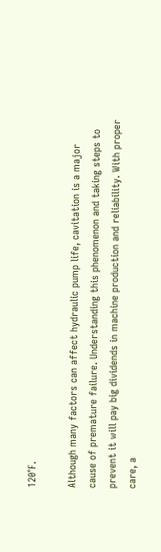120°F.

Although many factors can affect hydraulic pump life, cavitation is a major cause of premature failure. Understanding this phenomenon and taking steps to prevent it will pay big dividends in machine production and reliability. With proper care, a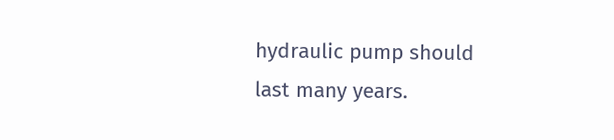hydraulic pump should last many years.